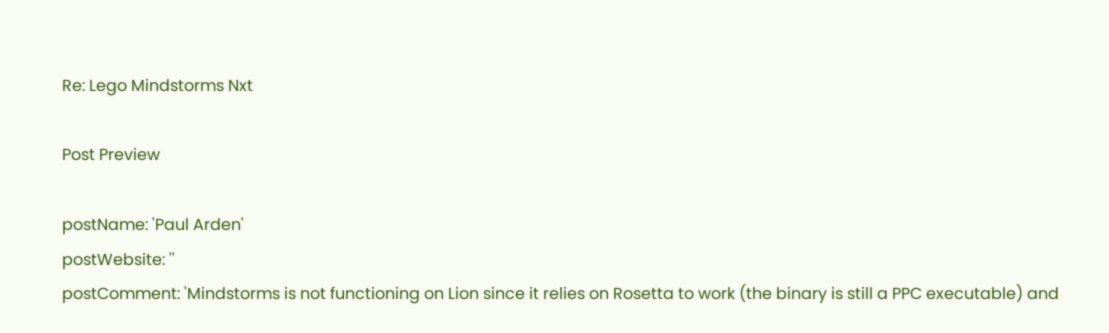Re: Lego Mindstorms Nxt

Post Preview

postName: 'Paul Arden'
postWebsite: ''
postComment: 'Mindstorms is not functioning on Lion since it relies on Rosetta to work (the binary is still a PPC executable) and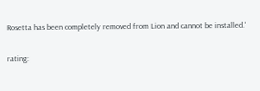Rosetta has been completely removed from Lion and cannot be installed.'

rating: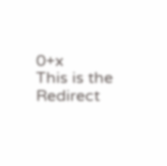0+x
This is the Redirect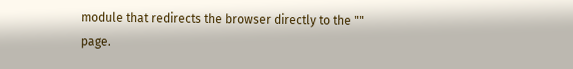module that redirects the browser directly to the "" page.